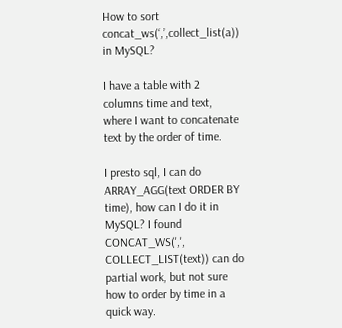How to sort concat_ws(‘,’,collect_list(a)) in MySQL?

I have a table with 2 columns time and text, where I want to concatenate text by the order of time.

I presto sql, I can do ARRAY_AGG(text ORDER BY time), how can I do it in MySQL? I found CONCAT_WS(',', COLLECT_LIST(text)) can do partial work, but not sure how to order by time in a quick way.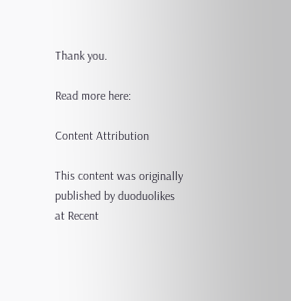Thank you.

Read more here:

Content Attribution

This content was originally published by duoduolikes at Recent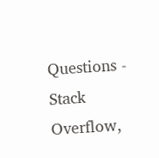Questions - Stack Overflow,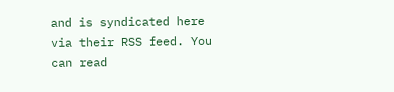and is syndicated here via their RSS feed. You can read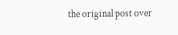the original post over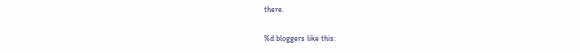there.

%d bloggers like this: